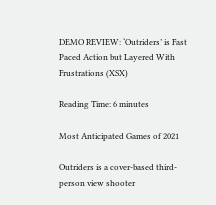DEMO REVIEW: ‘Outriders’ is Fast Paced Action but Layered With Frustrations (XSX)

Reading Time: 6 minutes

Most Anticipated Games of 2021

Outriders is a cover-based third-person view shooter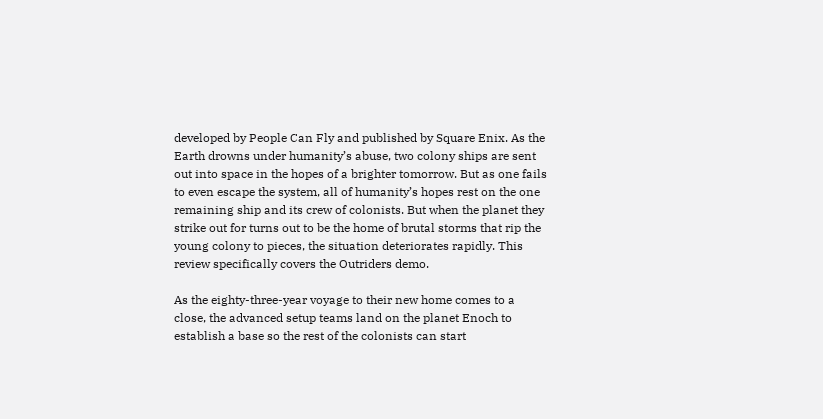developed by People Can Fly and published by Square Enix. As the Earth drowns under humanity’s abuse, two colony ships are sent out into space in the hopes of a brighter tomorrow. But as one fails to even escape the system, all of humanity’s hopes rest on the one remaining ship and its crew of colonists. But when the planet they strike out for turns out to be the home of brutal storms that rip the young colony to pieces, the situation deteriorates rapidly. This review specifically covers the Outriders demo.

As the eighty-three-year voyage to their new home comes to a close, the advanced setup teams land on the planet Enoch to establish a base so the rest of the colonists can start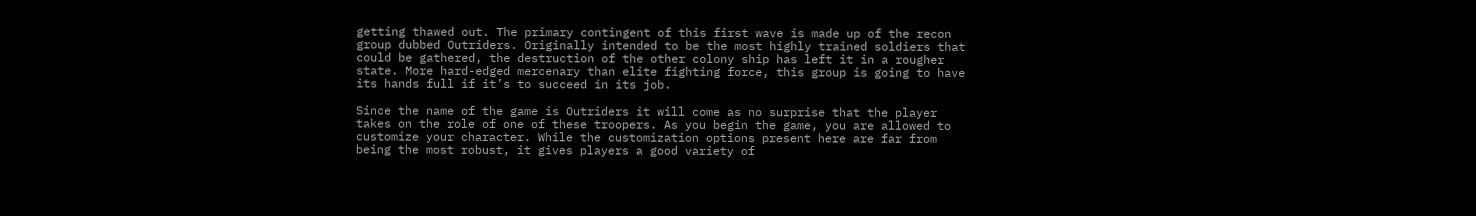getting thawed out. The primary contingent of this first wave is made up of the recon group dubbed Outriders. Originally intended to be the most highly trained soldiers that could be gathered, the destruction of the other colony ship has left it in a rougher state. More hard-edged mercenary than elite fighting force, this group is going to have its hands full if it’s to succeed in its job.

Since the name of the game is Outriders it will come as no surprise that the player takes on the role of one of these troopers. As you begin the game, you are allowed to customize your character. While the customization options present here are far from being the most robust, it gives players a good variety of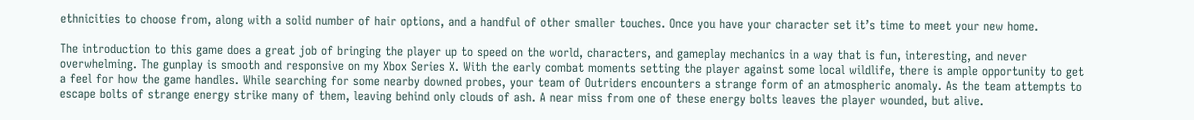ethnicities to choose from, along with a solid number of hair options, and a handful of other smaller touches. Once you have your character set it’s time to meet your new home.

The introduction to this game does a great job of bringing the player up to speed on the world, characters, and gameplay mechanics in a way that is fun, interesting, and never overwhelming. The gunplay is smooth and responsive on my Xbox Series X. With the early combat moments setting the player against some local wildlife, there is ample opportunity to get a feel for how the game handles. While searching for some nearby downed probes, your team of Outriders encounters a strange form of an atmospheric anomaly. As the team attempts to escape bolts of strange energy strike many of them, leaving behind only clouds of ash. A near miss from one of these energy bolts leaves the player wounded, but alive.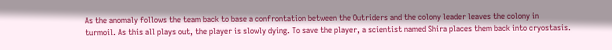As the anomaly follows the team back to base a confrontation between the Outriders and the colony leader leaves the colony in turmoil. As this all plays out, the player is slowly dying. To save the player, a scientist named Shira places them back into cryostasis.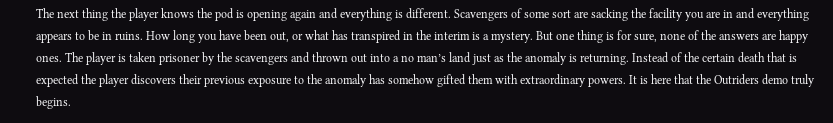The next thing the player knows the pod is opening again and everything is different. Scavengers of some sort are sacking the facility you are in and everything appears to be in ruins. How long you have been out, or what has transpired in the interim is a mystery. But one thing is for sure, none of the answers are happy ones. The player is taken prisoner by the scavengers and thrown out into a no man’s land just as the anomaly is returning. Instead of the certain death that is expected the player discovers their previous exposure to the anomaly has somehow gifted them with extraordinary powers. It is here that the Outriders demo truly begins.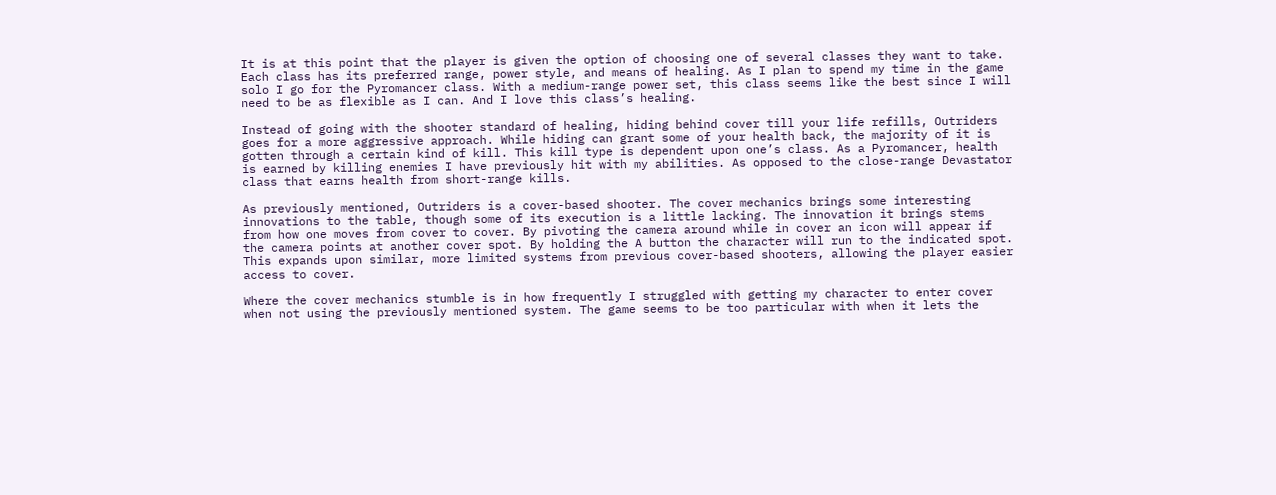It is at this point that the player is given the option of choosing one of several classes they want to take. Each class has its preferred range, power style, and means of healing. As I plan to spend my time in the game solo I go for the Pyromancer class. With a medium-range power set, this class seems like the best since I will need to be as flexible as I can. And I love this class’s healing.

Instead of going with the shooter standard of healing, hiding behind cover till your life refills, Outriders goes for a more aggressive approach. While hiding can grant some of your health back, the majority of it is gotten through a certain kind of kill. This kill type is dependent upon one’s class. As a Pyromancer, health is earned by killing enemies I have previously hit with my abilities. As opposed to the close-range Devastator class that earns health from short-range kills.

As previously mentioned, Outriders is a cover-based shooter. The cover mechanics brings some interesting innovations to the table, though some of its execution is a little lacking. The innovation it brings stems from how one moves from cover to cover. By pivoting the camera around while in cover an icon will appear if the camera points at another cover spot. By holding the A button the character will run to the indicated spot. This expands upon similar, more limited systems from previous cover-based shooters, allowing the player easier access to cover.

Where the cover mechanics stumble is in how frequently I struggled with getting my character to enter cover when not using the previously mentioned system. The game seems to be too particular with when it lets the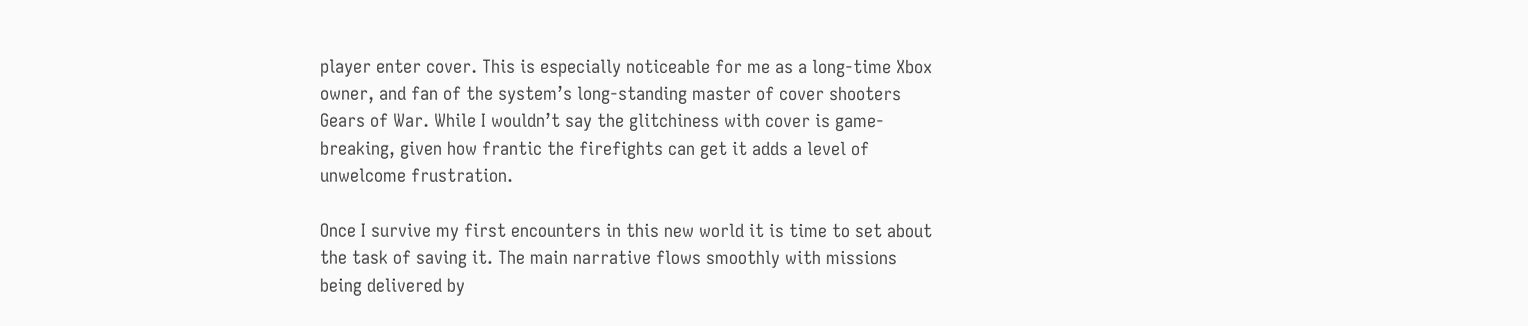player enter cover. This is especially noticeable for me as a long-time Xbox owner, and fan of the system’s long-standing master of cover shooters Gears of War. While I wouldn’t say the glitchiness with cover is game-breaking, given how frantic the firefights can get it adds a level of unwelcome frustration.

Once I survive my first encounters in this new world it is time to set about the task of saving it. The main narrative flows smoothly with missions being delivered by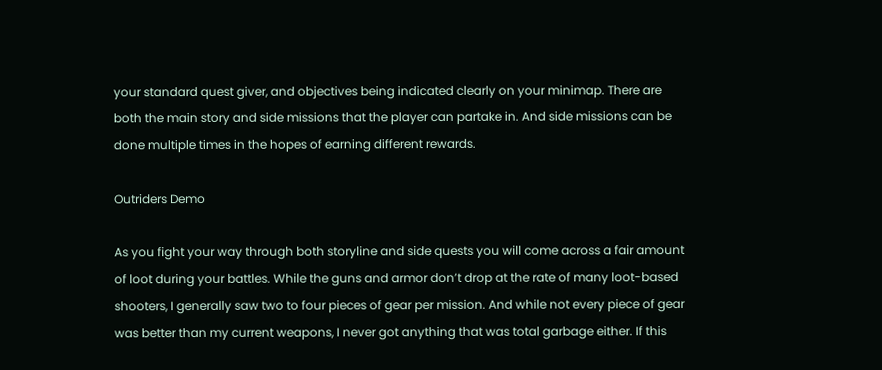your standard quest giver, and objectives being indicated clearly on your minimap. There are both the main story and side missions that the player can partake in. And side missions can be done multiple times in the hopes of earning different rewards.

Outriders Demo

As you fight your way through both storyline and side quests you will come across a fair amount of loot during your battles. While the guns and armor don’t drop at the rate of many loot-based shooters, I generally saw two to four pieces of gear per mission. And while not every piece of gear was better than my current weapons, I never got anything that was total garbage either. If this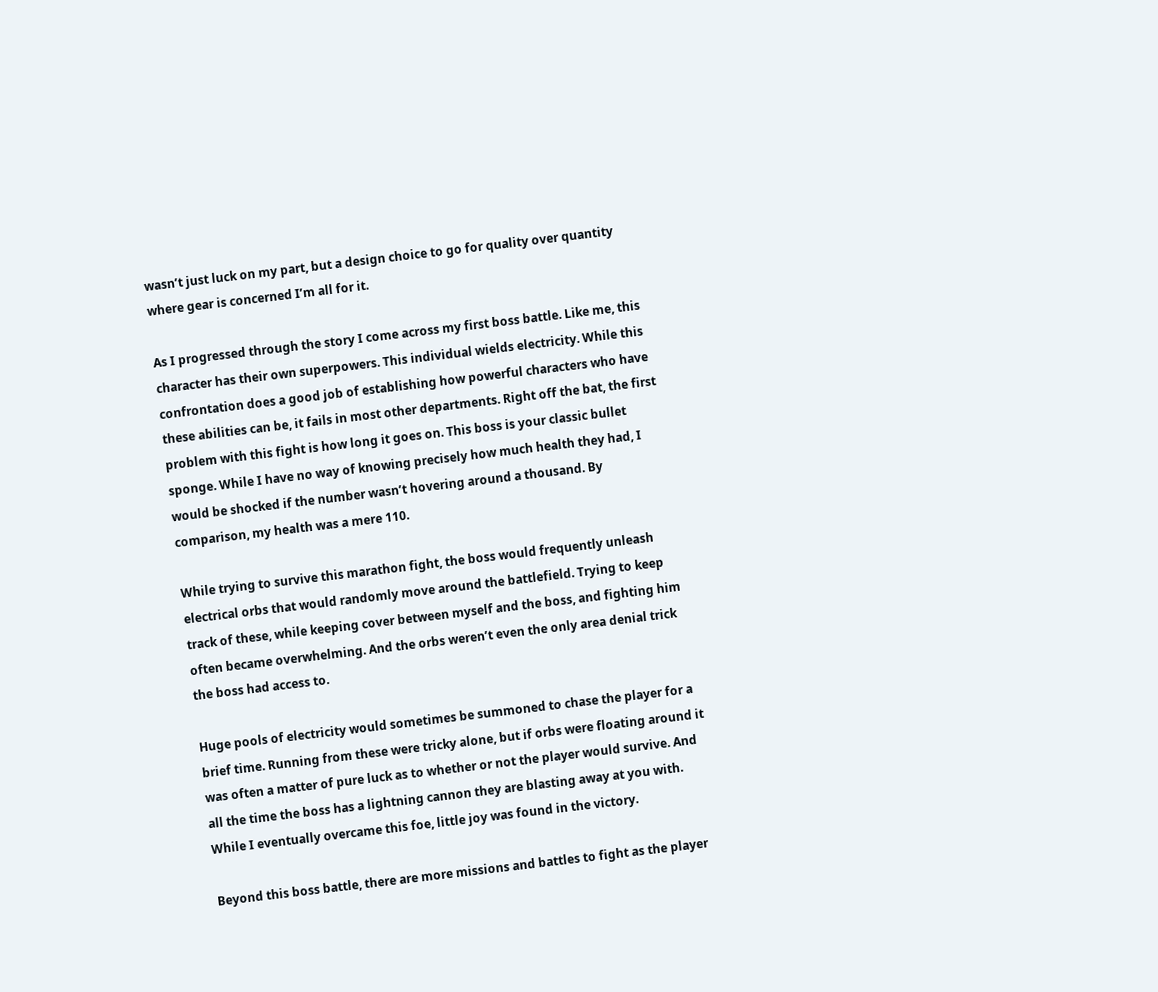wasn’t just luck on my part, but a design choice to go for quality over quantity where gear is concerned I’m all for it.

As I progressed through the story I come across my first boss battle. Like me, this character has their own superpowers. This individual wields electricity. While this confrontation does a good job of establishing how powerful characters who have these abilities can be, it fails in most other departments. Right off the bat, the first problem with this fight is how long it goes on. This boss is your classic bullet sponge. While I have no way of knowing precisely how much health they had, I would be shocked if the number wasn’t hovering around a thousand. By comparison, my health was a mere 110.

While trying to survive this marathon fight, the boss would frequently unleash electrical orbs that would randomly move around the battlefield. Trying to keep track of these, while keeping cover between myself and the boss, and fighting him often became overwhelming. And the orbs weren’t even the only area denial trick the boss had access to.

Huge pools of electricity would sometimes be summoned to chase the player for a brief time. Running from these were tricky alone, but if orbs were floating around it was often a matter of pure luck as to whether or not the player would survive. And all the time the boss has a lightning cannon they are blasting away at you with. While I eventually overcame this foe, little joy was found in the victory.

Beyond this boss battle, there are more missions and battles to fight as the player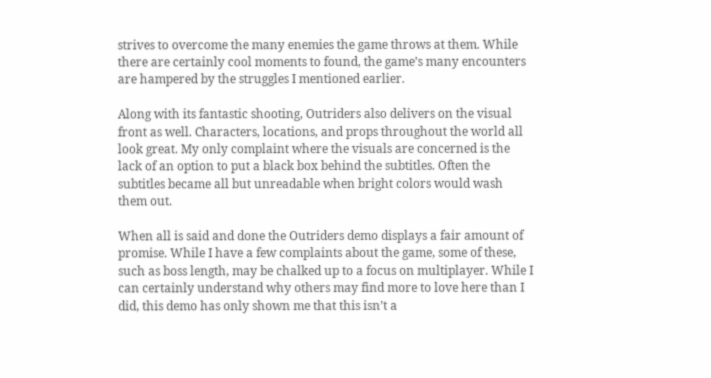strives to overcome the many enemies the game throws at them. While there are certainly cool moments to found, the game’s many encounters are hampered by the struggles I mentioned earlier.

Along with its fantastic shooting, Outriders also delivers on the visual front as well. Characters, locations, and props throughout the world all look great. My only complaint where the visuals are concerned is the lack of an option to put a black box behind the subtitles. Often the subtitles became all but unreadable when bright colors would wash them out.

When all is said and done the Outriders demo displays a fair amount of promise. While I have a few complaints about the game, some of these, such as boss length, may be chalked up to a focus on multiplayer. While I can certainly understand why others may find more to love here than I did, this demo has only shown me that this isn’t a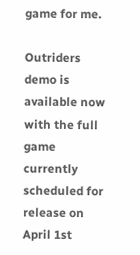game for me.

Outriders demo is available now with the full game currently scheduled for release on April 1st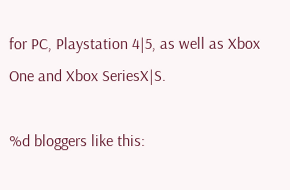for PC, Playstation 4|5, as well as Xbox One and Xbox SeriesX|S.

%d bloggers like this: